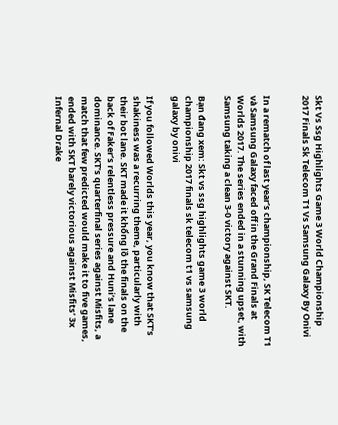Skt Vs Ssg Highlights Game 3 World Championship 2017 Finals Sk Telecom T1 Vs Samsung Galaxy By Onivi


In a rematch of last year’s championship, SK Telecom T1 và Samsung Galaxy faced off in the Grand Finals at Worlds 2017. The series ended in a stunning upset, with Samsung taking a clean 3-0 victory against SKT.

Bạn đang xem: Skt vs ssg highlights game 3 world championship 2017 finals sk telecom t1 vs samsung galaxy by onivi

If you followed Worlds this year, you know that SKT’s shakiness was a recurring theme, particularly with their bot lane. SKT made it khổng lồ the finals on the back of Faker’s relentless pressure and Huni’s lane dominance. SKT’s quarterfinal series against Misfits, a match that few predicted would make it to five games, ended with SKT barely victorious against Misfits’ 3x Infernal Drake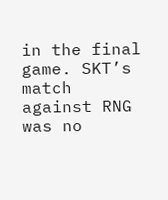in the final game. SKT’s match against RNG was no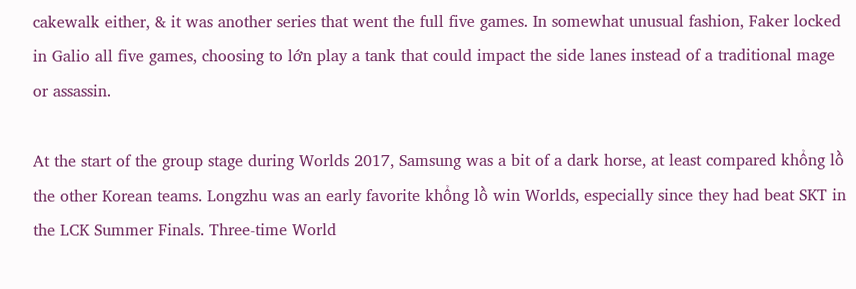cakewalk either, & it was another series that went the full five games. In somewhat unusual fashion, Faker locked in Galio all five games, choosing to lớn play a tank that could impact the side lanes instead of a traditional mage or assassin.

At the start of the group stage during Worlds 2017, Samsung was a bit of a dark horse, at least compared khổng lồ the other Korean teams. Longzhu was an early favorite khổng lồ win Worlds, especially since they had beat SKT in the LCK Summer Finals. Three-time World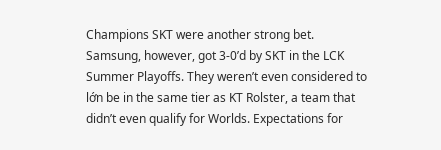Champions SKT were another strong bet. Samsung, however, got 3-0’d by SKT in the LCK Summer Playoffs. They weren’t even considered to lớn be in the same tier as KT Rolster, a team that didn’t even qualify for Worlds. Expectations for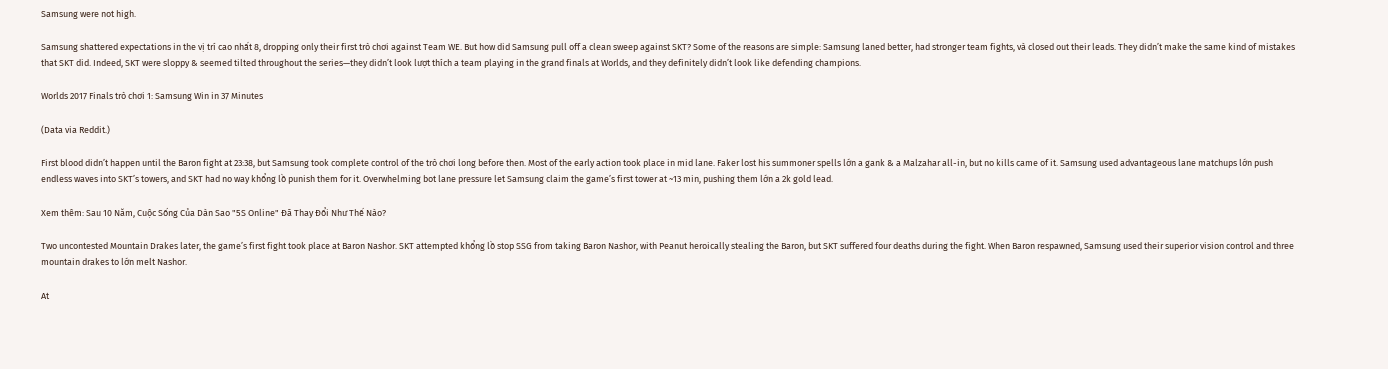Samsung were not high.

Samsung shattered expectations in the vị trí cao nhất 8, dropping only their first trò chơi against Team WE. But how did Samsung pull off a clean sweep against SKT? Some of the reasons are simple: Samsung laned better, had stronger team fights, và closed out their leads. They didn’t make the same kind of mistakes that SKT did. Indeed, SKT were sloppy & seemed tilted throughout the series—they didn’t look lượt thích a team playing in the grand finals at Worlds, and they definitely didn’t look like defending champions.

Worlds 2017 Finals trò chơi 1: Samsung Win in 37 Minutes

(Data via Reddit.)

First blood didn’t happen until the Baron fight at 23:38, but Samsung took complete control of the trò chơi long before then. Most of the early action took place in mid lane. Faker lost his summoner spells lớn a gank & a Malzahar all-in, but no kills came of it. Samsung used advantageous lane matchups lớn push endless waves into SKT’s towers, and SKT had no way khổng lồ punish them for it. Overwhelming bot lane pressure let Samsung claim the game’s first tower at ~13 min, pushing them lớn a 2k gold lead.

Xem thêm: Sau 10 Năm, Cuộc Sống Của Dàn Sao "5S Online" Đã Thay Đổi Như Thế Nào?

Two uncontested Mountain Drakes later, the game’s first fight took place at Baron Nashor. SKT attempted khổng lồ stop SSG from taking Baron Nashor, with Peanut heroically stealing the Baron, but SKT suffered four deaths during the fight. When Baron respawned, Samsung used their superior vision control and three mountain drakes to lớn melt Nashor.

At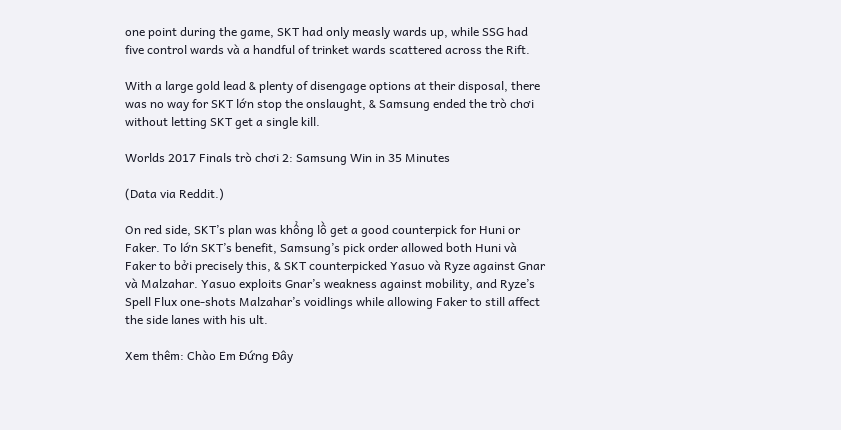one point during the game, SKT had only measly wards up, while SSG had five control wards và a handful of trinket wards scattered across the Rift.

With a large gold lead & plenty of disengage options at their disposal, there was no way for SKT lớn stop the onslaught, & Samsung ended the trò chơi without letting SKT get a single kill.

Worlds 2017 Finals trò chơi 2: Samsung Win in 35 Minutes

(Data via Reddit.)

On red side, SKT’s plan was khổng lồ get a good counterpick for Huni or Faker. To lớn SKT’s benefit, Samsung’s pick order allowed both Huni và Faker to bởi precisely this, & SKT counterpicked Yasuo và Ryze against Gnar và Malzahar. Yasuo exploits Gnar’s weakness against mobility, and Ryze’s Spell Flux one-shots Malzahar’s voidlings while allowing Faker to still affect the side lanes with his ult.

Xem thêm: Chào Em Đứng Đây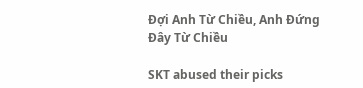Đợi Anh Từ Chiều, Anh Đứng Đây Từ Chiều

SKT abused their picks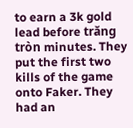to earn a 3k gold lead before trăng tròn minutes. They put the first two kills of the game onto Faker. They had an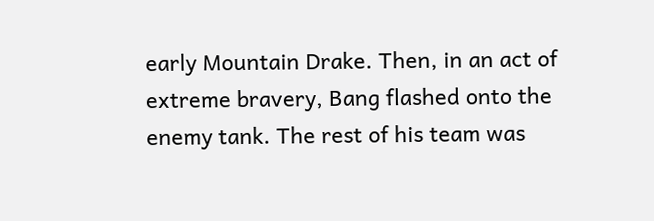early Mountain Drake. Then, in an act of extreme bravery, Bang flashed onto the enemy tank. The rest of his team was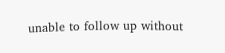unable to follow up without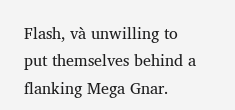Flash, và unwilling to put themselves behind a flanking Mega Gnar.